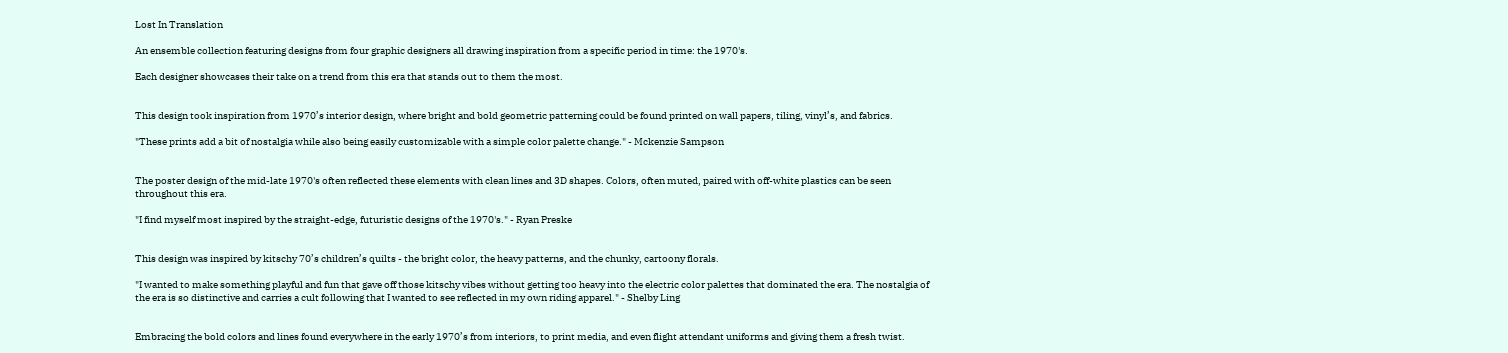Lost In Translation

An ensemble collection featuring designs from four graphic designers all drawing inspiration from a specific period in time: the 1970's.

Each designer showcases their take on a trend from this era that stands out to them the most.


This design took inspiration from 1970’s interior design, where bright and bold geometric patterning could be found printed on wall papers, tiling, vinyl’s, and fabrics.

"These prints add a bit of nostalgia while also being easily customizable with a simple color palette change." - Mckenzie Sampson


The poster design of the mid-late 1970's often reflected these elements with clean lines and 3D shapes. Colors, often muted, paired with off-white plastics can be seen throughout this era.

"I find myself most inspired by the straight-edge, futuristic designs of the 1970's." - Ryan Preske


This design was inspired by kitschy 70’s children’s quilts - the bright color, the heavy patterns, and the chunky, cartoony florals.

"I wanted to make something playful and fun that gave off those kitschy vibes without getting too heavy into the electric color palettes that dominated the era. The nostalgia of the era is so distinctive and carries a cult following that I wanted to see reflected in my own riding apparel." - Shelby Ling


Embracing the bold colors and lines found everywhere in the early 1970’s from interiors, to print media, and even flight attendant uniforms and giving them a fresh twist.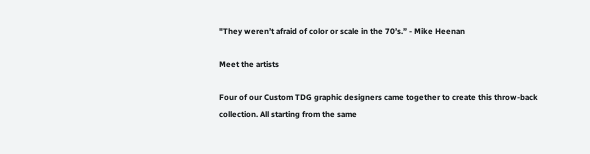"They weren’t afraid of color or scale in the 70’s.” - Mike Heenan

Meet the artists

Four of our Custom TDG graphic designers came together to create this throw-back collection. All starting from the same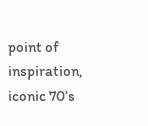point of inspiration, iconic 70’s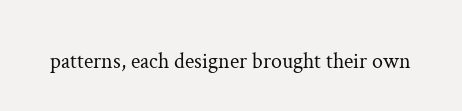patterns, each designer brought their own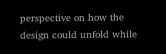perspective on how the design could unfold while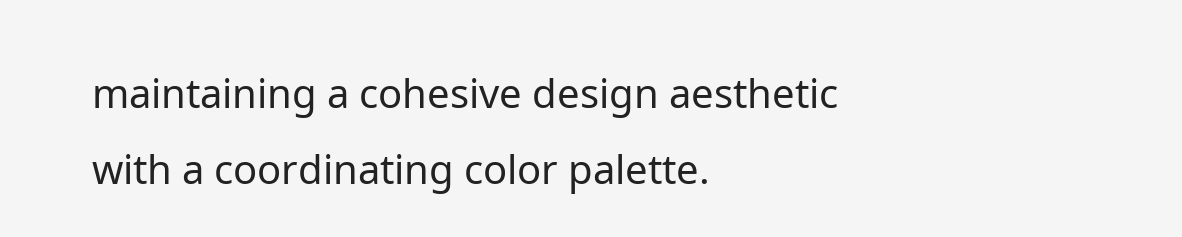maintaining a cohesive design aesthetic with a coordinating color palette.